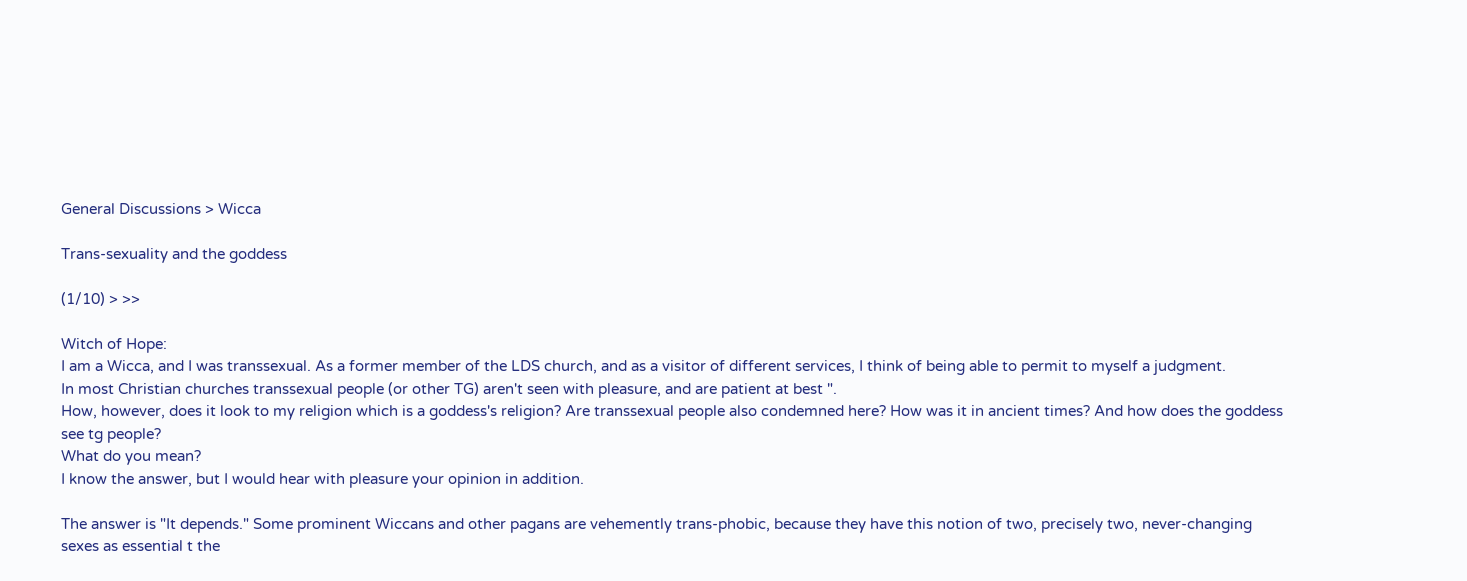General Discussions > Wicca

Trans-sexuality and the goddess

(1/10) > >>

Witch of Hope:
I am a Wicca, and I was transsexual. As a former member of the LDS church, and as a visitor of different services, I think of being able to permit to myself a judgment.
In most Christian churches transsexual people (or other TG) aren't seen with pleasure, and are patient at best ".
How, however, does it look to my religion which is a goddess's religion? Are transsexual people also condemned here? How was it in ancient times? And how does the goddess see tg people?
What do you mean?
I know the answer, but I would hear with pleasure your opinion in addition.

The answer is "It depends." Some prominent Wiccans and other pagans are vehemently trans-phobic, because they have this notion of two, precisely two, never-changing sexes as essential t the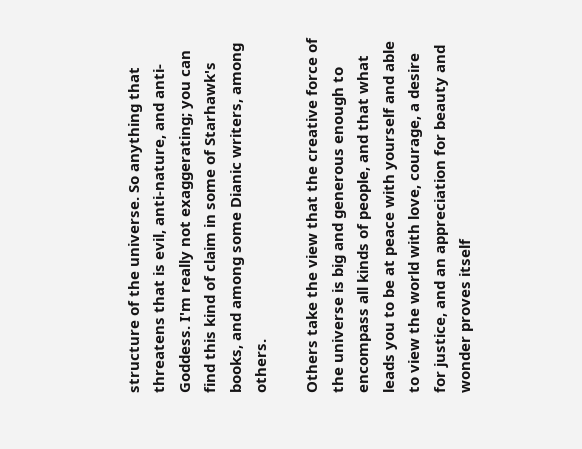structure of the universe. So anything that threatens that is evil, anti-nature, and anti-Goddess. I'm really not exaggerating; you can find this kind of claim in some of Starhawk's books, and among some Dianic writers, among others.

Others take the view that the creative force of the universe is big and generous enough to encompass all kinds of people, and that what leads you to be at peace with yourself and able to view the world with love, courage, a desire for justice, and an appreciation for beauty and wonder proves itself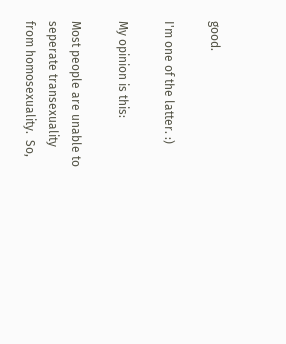good.

I'm one of the latter. :)

My opinion is this:

Most people are unable to seperate transexuality from homosexuality.  So,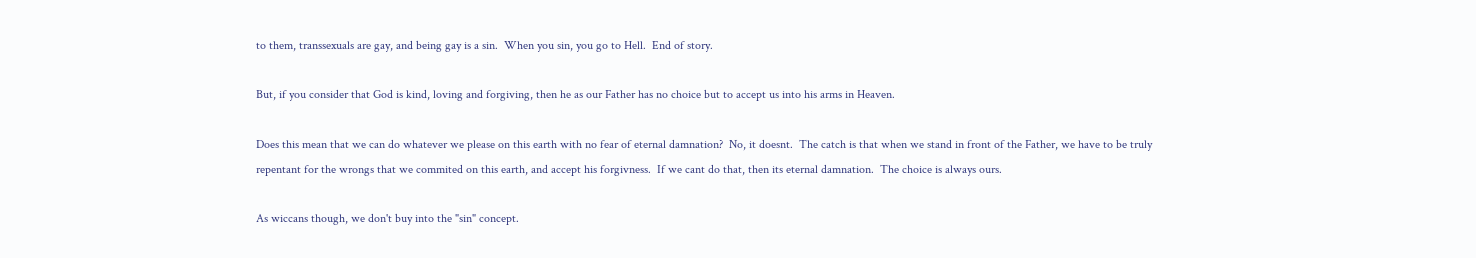to them, transsexuals are gay, and being gay is a sin.  When you sin, you go to Hell.  End of story.

But, if you consider that God is kind, loving and forgiving, then he as our Father has no choice but to accept us into his arms in Heaven.

Does this mean that we can do whatever we please on this earth with no fear of eternal damnation?  No, it doesnt.  The catch is that when we stand in front of the Father, we have to be truly repentant for the wrongs that we commited on this earth, and accept his forgivness.  If we cant do that, then its eternal damnation.  The choice is always ours.

As wiccans though, we don't buy into the "sin" concept.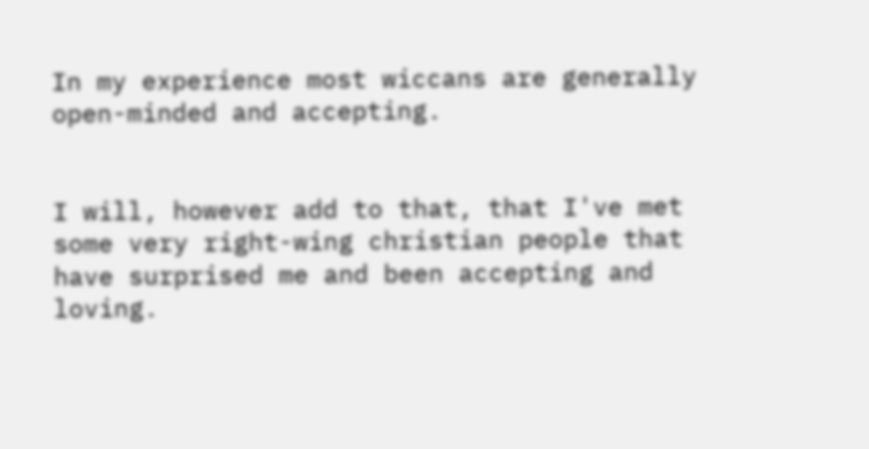In my experience most wiccans are generally open-minded and accepting.


I will, however add to that, that I've met some very right-wing christian people that have surprised me and been accepting and loving.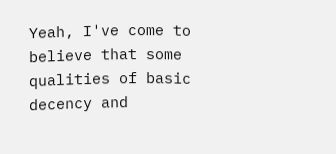Yeah, I've come to believe that some qualities of basic decency and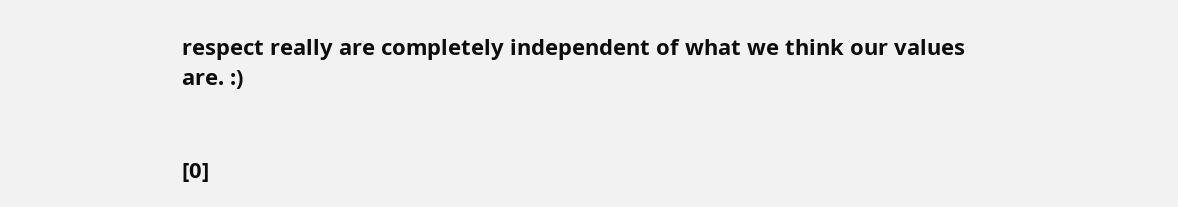respect really are completely independent of what we think our values are. :)


[0]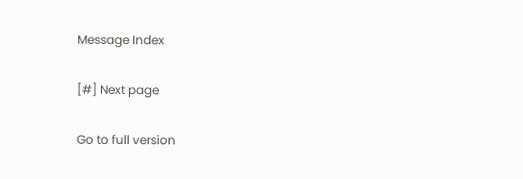Message Index

[#] Next page

Go to full version